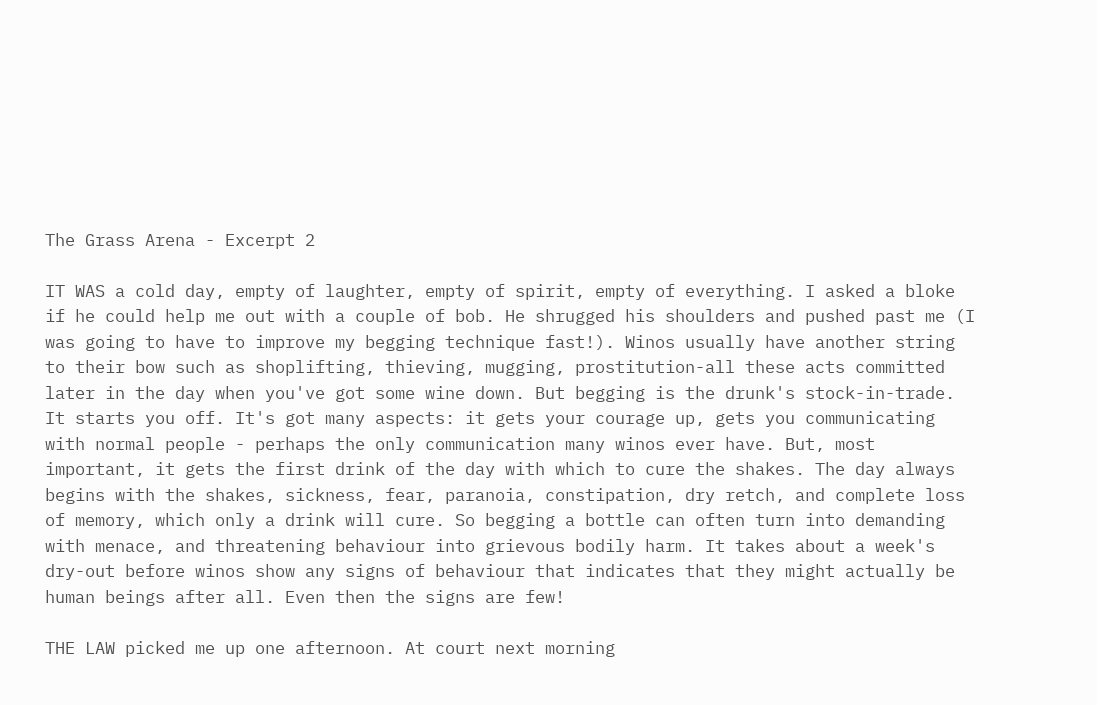The Grass Arena - Excerpt 2

IT WAS a cold day, empty of laughter, empty of spirit, empty of everything. I asked a bloke if he could help me out with a couple of bob. He shrugged his shoulders and pushed past me (I was going to have to improve my begging technique fast!). Winos usually have another string to their bow such as shoplifting, thieving, mugging, prostitution-all these acts committed later in the day when you've got some wine down. But begging is the drunk's stock-in-trade. It starts you off. It's got many aspects: it gets your courage up, gets you communicating with normal people - perhaps the only communication many winos ever have. But, most important, it gets the first drink of the day with which to cure the shakes. The day always begins with the shakes, sickness, fear, paranoia, constipation, dry retch, and complete loss of memory, which only a drink will cure. So begging a bottle can often turn into demanding with menace, and threatening behaviour into grievous bodily harm. It takes about a week's dry-out before winos show any signs of behaviour that indicates that they might actually be human beings after all. Even then the signs are few!

THE LAW picked me up one afternoon. At court next morning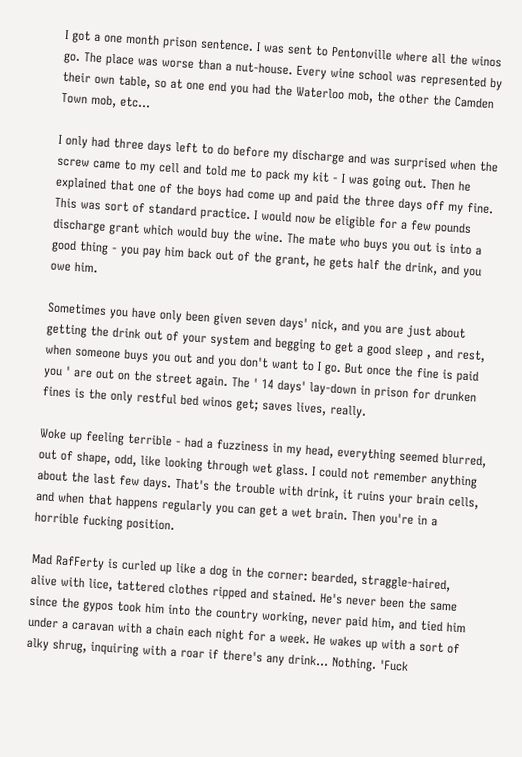I got a one month prison sentence. I was sent to Pentonville where all the winos go. The place was worse than a nut-house. Every wine school was represented by their own table, so at one end you had the Waterloo mob, the other the Camden Town mob, etc...

I only had three days left to do before my discharge and was surprised when the screw came to my cell and told me to pack my kit - I was going out. Then he explained that one of the boys had come up and paid the three days off my fine. This was sort of standard practice. I would now be eligible for a few pounds discharge grant which would buy the wine. The mate who buys you out is into a good thing - you pay him back out of the grant, he gets half the drink, and you owe him.

Sometimes you have only been given seven days' nick, and you are just about getting the drink out of your system and begging to get a good sleep , and rest, when someone buys you out and you don't want to I go. But once the fine is paid you ' are out on the street again. The ' 14 days' lay-down in prison for drunken fines is the only restful bed winos get; saves lives, really.

Woke up feeling terrible - had a fuzziness in my head, everything seemed blurred, out of shape, odd, like looking through wet glass. I could not remember anything about the last few days. That's the trouble with drink, it ruins your brain cells, and when that happens regularly you can get a wet brain. Then you're in a horrible fucking position.

Mad RafFerty is curled up like a dog in the corner: bearded, straggle-haired, alive with lice, tattered clothes ripped and stained. He's never been the same since the gypos took him into the country working, never paid him, and tied him under a caravan with a chain each night for a week. He wakes up with a sort of alky shrug, inquiring with a roar if there's any drink... Nothing. 'Fuck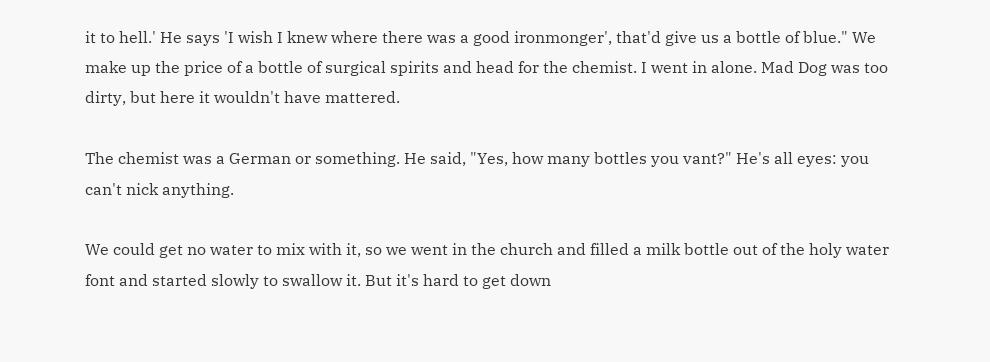it to hell.' He says 'I wish I knew where there was a good ironmonger', that'd give us a bottle of blue." We make up the price of a bottle of surgical spirits and head for the chemist. I went in alone. Mad Dog was too dirty, but here it wouldn't have mattered.

The chemist was a German or something. He said, "Yes, how many bottles you vant?" He's all eyes: you can't nick anything.

We could get no water to mix with it, so we went in the church and filled a milk bottle out of the holy water font and started slowly to swallow it. But it's hard to get down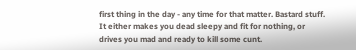first thing in the day - any time for that matter. Bastard stuff. It either makes you dead sleepy and fit for nothing, or drives you mad and ready to kill some cunt.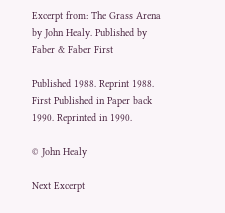Excerpt from: The Grass Arena by John Healy. Published by Faber & Faber First

Published 1988. Reprint 1988. First Published in Paper back 1990. Reprinted in 1990.

© John Healy

Next Excerpt